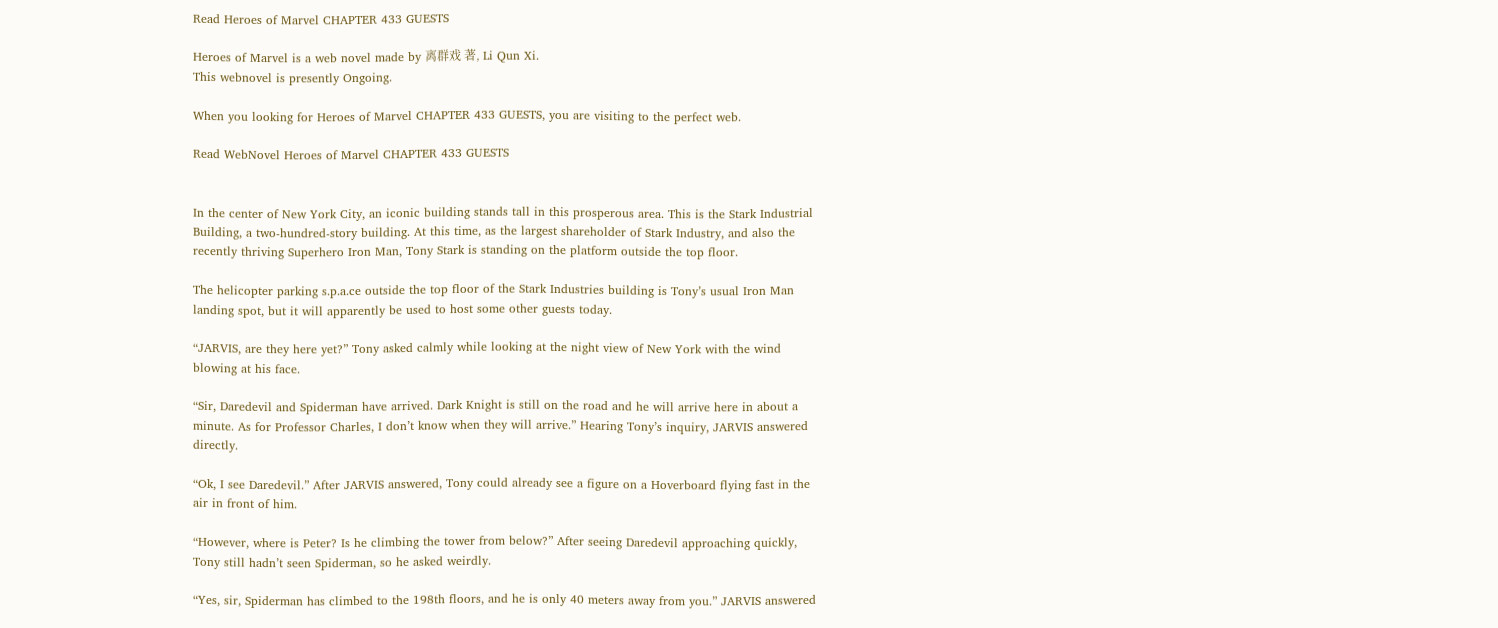Read Heroes of Marvel CHAPTER 433 GUESTS

Heroes of Marvel is a web novel made by 离群戏 著, Li Qun Xi.
This webnovel is presently Ongoing.

When you looking for Heroes of Marvel CHAPTER 433 GUESTS, you are visiting to the perfect web.

Read WebNovel Heroes of Marvel CHAPTER 433 GUESTS


In the center of New York City, an iconic building stands tall in this prosperous area. This is the Stark Industrial Building, a two-hundred-story building. At this time, as the largest shareholder of Stark Industry, and also the recently thriving Superhero Iron Man, Tony Stark is standing on the platform outside the top floor.

The helicopter parking s.p.a.ce outside the top floor of the Stark Industries building is Tony’s usual Iron Man landing spot, but it will apparently be used to host some other guests today.

“JARVIS, are they here yet?” Tony asked calmly while looking at the night view of New York with the wind blowing at his face.

“Sir, Daredevil and Spiderman have arrived. Dark Knight is still on the road and he will arrive here in about a minute. As for Professor Charles, I don’t know when they will arrive.” Hearing Tony’s inquiry, JARVIS answered directly.

“Ok, I see Daredevil.” After JARVIS answered, Tony could already see a figure on a Hoverboard flying fast in the air in front of him.

“However, where is Peter? Is he climbing the tower from below?” After seeing Daredevil approaching quickly, Tony still hadn’t seen Spiderman, so he asked weirdly.

“Yes, sir, Spiderman has climbed to the 198th floors, and he is only 40 meters away from you.” JARVIS answered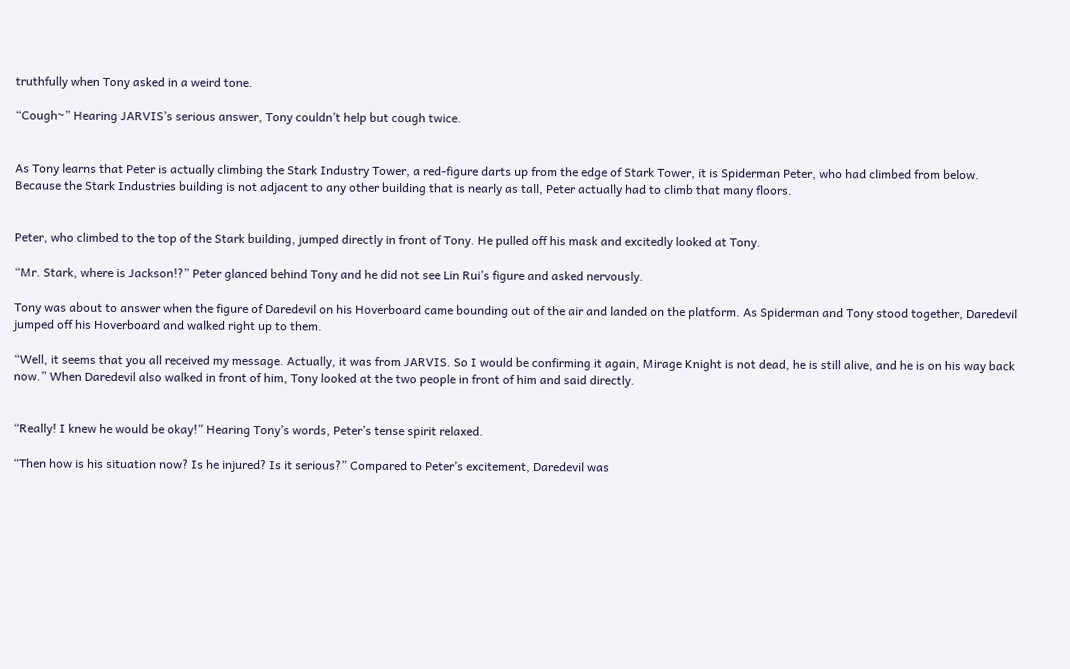truthfully when Tony asked in a weird tone.

“Cough~” Hearing JARVIS’s serious answer, Tony couldn’t help but cough twice.


As Tony learns that Peter is actually climbing the Stark Industry Tower, a red-figure darts up from the edge of Stark Tower, it is Spiderman Peter, who had climbed from below. Because the Stark Industries building is not adjacent to any other building that is nearly as tall, Peter actually had to climb that many floors.


Peter, who climbed to the top of the Stark building, jumped directly in front of Tony. He pulled off his mask and excitedly looked at Tony.

“Mr. Stark, where is Jackson!?” Peter glanced behind Tony and he did not see Lin Rui’s figure and asked nervously.

Tony was about to answer when the figure of Daredevil on his Hoverboard came bounding out of the air and landed on the platform. As Spiderman and Tony stood together, Daredevil jumped off his Hoverboard and walked right up to them.

“Well, it seems that you all received my message. Actually, it was from JARVIS. So I would be confirming it again, Mirage Knight is not dead, he is still alive, and he is on his way back now.” When Daredevil also walked in front of him, Tony looked at the two people in front of him and said directly.


“Really! I knew he would be okay!” Hearing Tony’s words, Peter’s tense spirit relaxed.

“Then how is his situation now? Is he injured? Is it serious?” Compared to Peter’s excitement, Daredevil was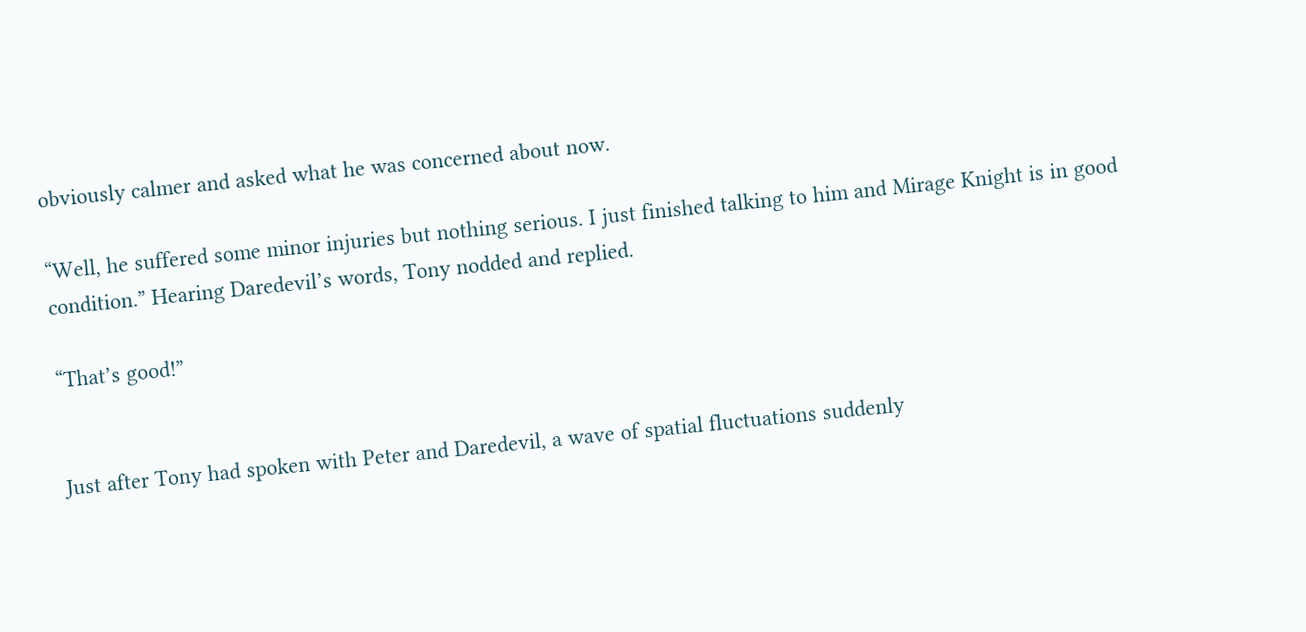obviously calmer and asked what he was concerned about now.

“Well, he suffered some minor injuries but nothing serious. I just finished talking to him and Mirage Knight is in good condition.” Hearing Daredevil’s words, Tony nodded and replied.

“That’s good!”


Just after Tony had spoken with Peter and Daredevil, a wave of spatial fluctuations suddenly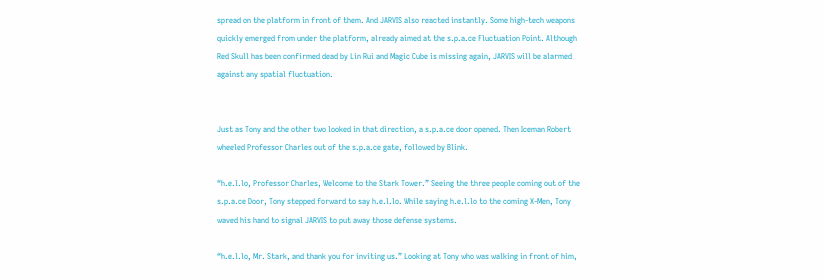spread on the platform in front of them. And JARVIS also reacted instantly. Some high-tech weapons quickly emerged from under the platform, already aimed at the s.p.a.ce Fluctuation Point. Although Red Skull has been confirmed dead by Lin Rui and Magic Cube is missing again, JARVIS will be alarmed against any spatial fluctuation.


Just as Tony and the other two looked in that direction, a s.p.a.ce door opened. Then Iceman Robert wheeled Professor Charles out of the s.p.a.ce gate, followed by Blink.

“h.e.l.lo, Professor Charles, Welcome to the Stark Tower.” Seeing the three people coming out of the s.p.a.ce Door, Tony stepped forward to say h.e.l.lo. While saying h.e.l.lo to the coming X-Men, Tony waved his hand to signal JARVIS to put away those defense systems.

“h.e.l.lo, Mr. Stark, and thank you for inviting us.” Looking at Tony who was walking in front of him,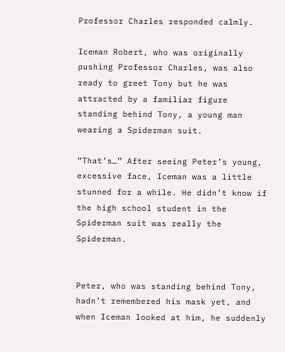Professor Charles responded calmly.

Iceman Robert, who was originally pushing Professor Charles, was also ready to greet Tony but he was attracted by a familiar figure standing behind Tony, a young man wearing a Spiderman suit.

“That’s…” After seeing Peter’s young, excessive face, Iceman was a little stunned for a while. He didn’t know if the high school student in the Spiderman suit was really the Spiderman.


Peter, who was standing behind Tony, hadn’t remembered his mask yet, and when Iceman looked at him, he suddenly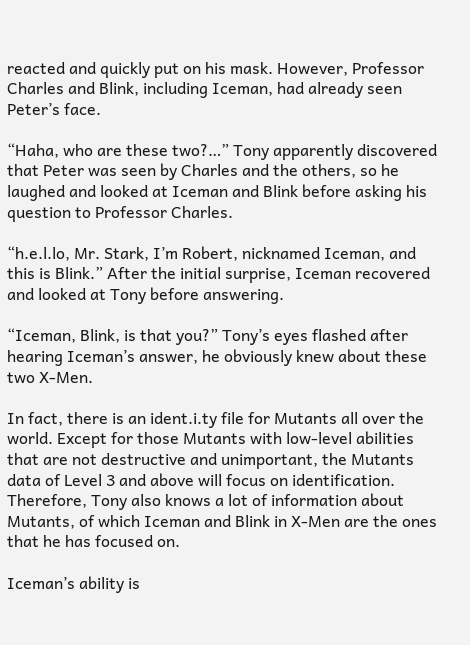reacted and quickly put on his mask. However, Professor Charles and Blink, including Iceman, had already seen Peter’s face.

“Haha, who are these two?…” Tony apparently discovered that Peter was seen by Charles and the others, so he laughed and looked at Iceman and Blink before asking his question to Professor Charles.

“h.e.l.lo, Mr. Stark, I’m Robert, nicknamed Iceman, and this is Blink.” After the initial surprise, Iceman recovered and looked at Tony before answering.

“Iceman, Blink, is that you?” Tony’s eyes flashed after hearing Iceman’s answer, he obviously knew about these two X-Men.

In fact, there is an ident.i.ty file for Mutants all over the world. Except for those Mutants with low-level abilities that are not destructive and unimportant, the Mutants data of Level 3 and above will focus on identification. Therefore, Tony also knows a lot of information about Mutants, of which Iceman and Blink in X-Men are the ones that he has focused on.

Iceman’s ability is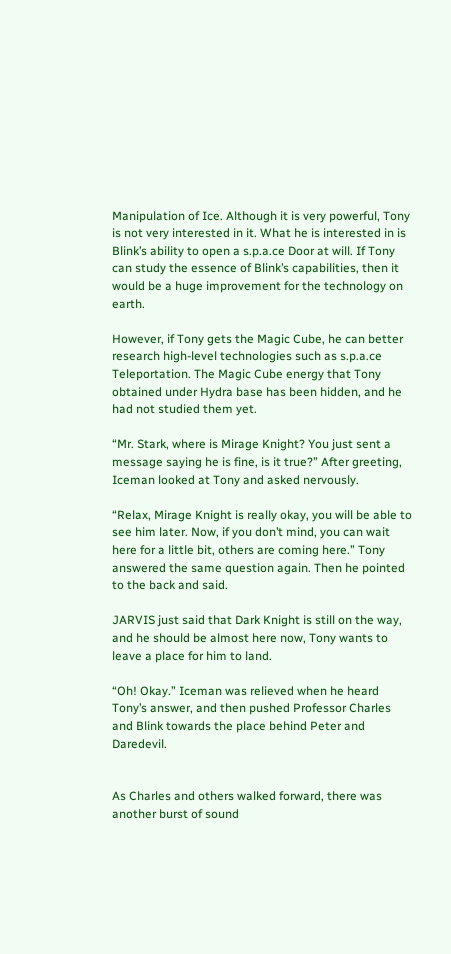Manipulation of Ice. Although it is very powerful, Tony is not very interested in it. What he is interested in is Blink’s ability to open a s.p.a.ce Door at will. If Tony can study the essence of Blink’s capabilities, then it would be a huge improvement for the technology on earth.

However, if Tony gets the Magic Cube, he can better research high-level technologies such as s.p.a.ce Teleportation. The Magic Cube energy that Tony obtained under Hydra base has been hidden, and he had not studied them yet.

“Mr. Stark, where is Mirage Knight? You just sent a message saying he is fine, is it true?” After greeting, Iceman looked at Tony and asked nervously.

“Relax, Mirage Knight is really okay, you will be able to see him later. Now, if you don’t mind, you can wait here for a little bit, others are coming here.” Tony answered the same question again. Then he pointed to the back and said.

JARVIS just said that Dark Knight is still on the way, and he should be almost here now, Tony wants to leave a place for him to land.

“Oh! Okay.” Iceman was relieved when he heard Tony’s answer, and then pushed Professor Charles and Blink towards the place behind Peter and Daredevil.


As Charles and others walked forward, there was another burst of sound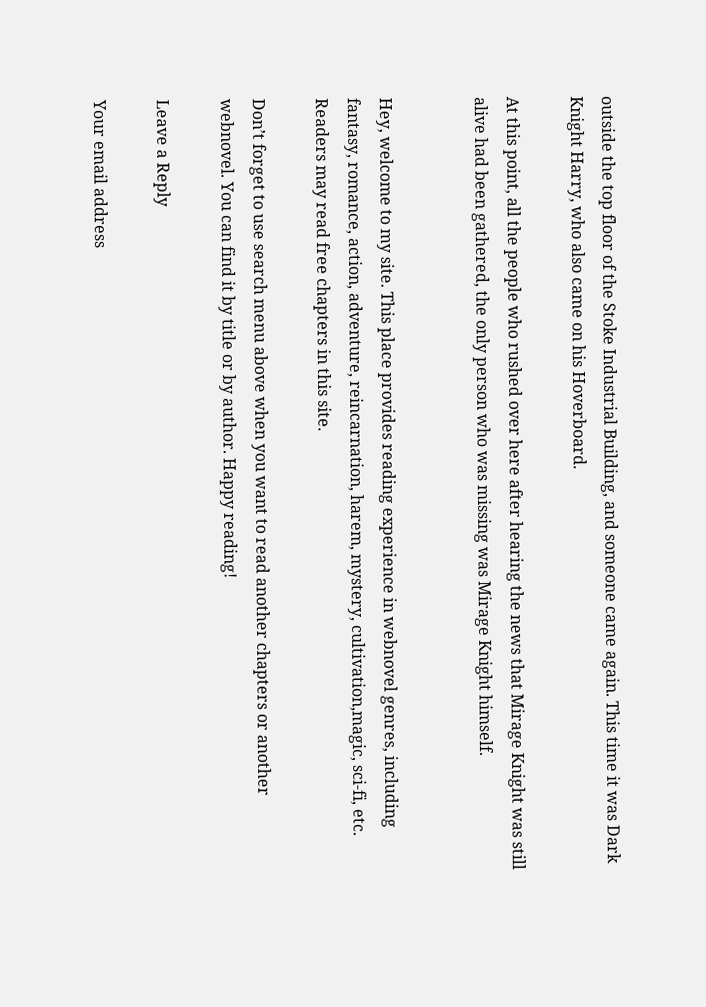outside the top floor of the Stoke Industrial Building, and someone came again. This time it was Dark Knight Harry, who also came on his Hoverboard.

At this point, all the people who rushed over here after hearing the news that Mirage Knight was still alive had been gathered, the only person who was missing was Mirage Knight himself.


Hey, welcome to my site. This place provides reading experience in webnovel genres, including fantasy, romance, action, adventure, reincarnation, harem, mystery, cultivation,magic, sci-fi, etc. Readers may read free chapters in this site.

Don’t forget to use search menu above when you want to read another chapters or another webnovel. You can find it by title or by author. Happy reading!

Leave a Reply

Your email address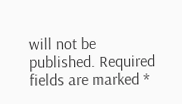will not be published. Required fields are marked *